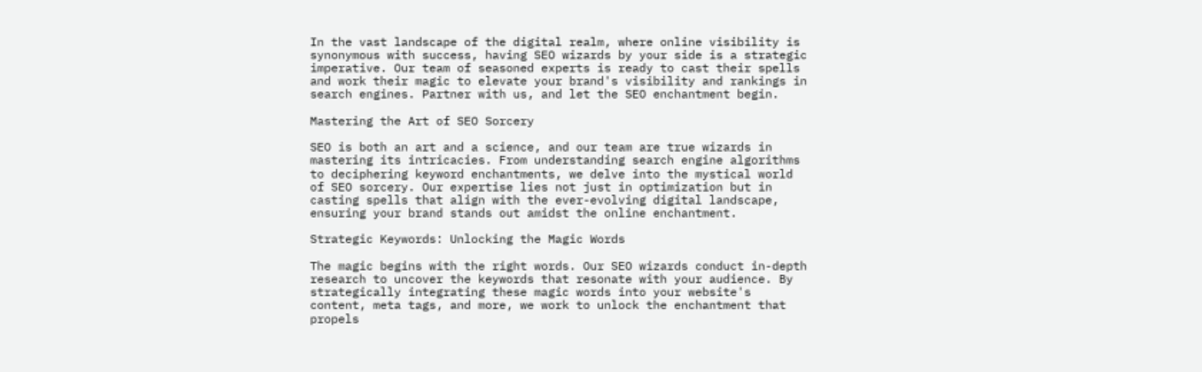In the vast landscape of the digital realm, where online visibility is synonymous with success, having SEO wizards by your side is a strategic imperative. Our team of seasoned experts is ready to cast their spells and work their magic to elevate your brand's visibility and rankings in search engines. Partner with us, and let the SEO enchantment begin.

Mastering the Art of SEO Sorcery

SEO is both an art and a science, and our team are true wizards in mastering its intricacies. From understanding search engine algorithms to deciphering keyword enchantments, we delve into the mystical world of SEO sorcery. Our expertise lies not just in optimization but in casting spells that align with the ever-evolving digital landscape, ensuring your brand stands out amidst the online enchantment.

Strategic Keywords: Unlocking the Magic Words

The magic begins with the right words. Our SEO wizards conduct in-depth research to uncover the keywords that resonate with your audience. By strategically integrating these magic words into your website's content, meta tags, and more, we work to unlock the enchantment that propels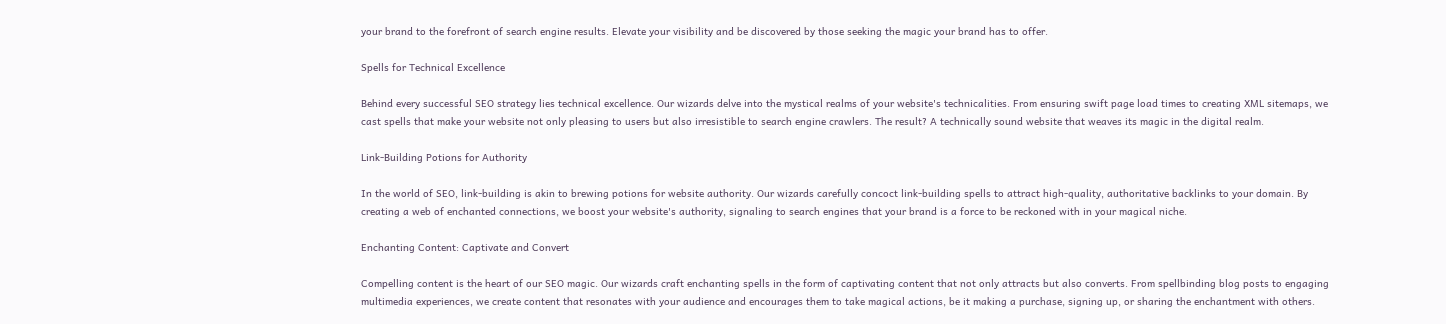your brand to the forefront of search engine results. Elevate your visibility and be discovered by those seeking the magic your brand has to offer.

Spells for Technical Excellence

Behind every successful SEO strategy lies technical excellence. Our wizards delve into the mystical realms of your website's technicalities. From ensuring swift page load times to creating XML sitemaps, we cast spells that make your website not only pleasing to users but also irresistible to search engine crawlers. The result? A technically sound website that weaves its magic in the digital realm.

Link-Building Potions for Authority

In the world of SEO, link-building is akin to brewing potions for website authority. Our wizards carefully concoct link-building spells to attract high-quality, authoritative backlinks to your domain. By creating a web of enchanted connections, we boost your website's authority, signaling to search engines that your brand is a force to be reckoned with in your magical niche.

Enchanting Content: Captivate and Convert

Compelling content is the heart of our SEO magic. Our wizards craft enchanting spells in the form of captivating content that not only attracts but also converts. From spellbinding blog posts to engaging multimedia experiences, we create content that resonates with your audience and encourages them to take magical actions, be it making a purchase, signing up, or sharing the enchantment with others.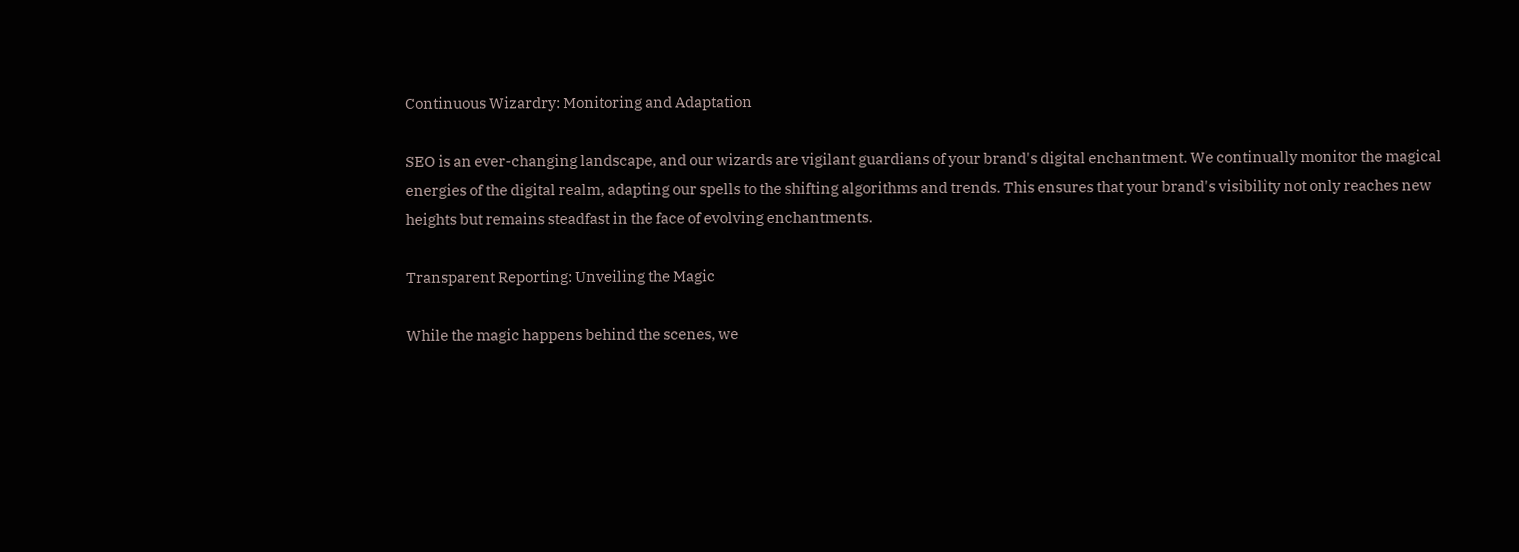Continuous Wizardry: Monitoring and Adaptation

SEO is an ever-changing landscape, and our wizards are vigilant guardians of your brand's digital enchantment. We continually monitor the magical energies of the digital realm, adapting our spells to the shifting algorithms and trends. This ensures that your brand's visibility not only reaches new heights but remains steadfast in the face of evolving enchantments.

Transparent Reporting: Unveiling the Magic

While the magic happens behind the scenes, we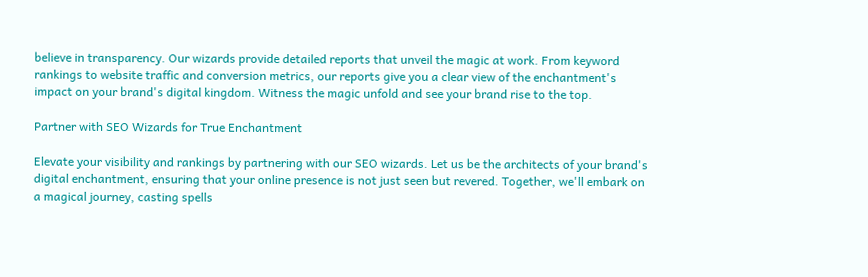believe in transparency. Our wizards provide detailed reports that unveil the magic at work. From keyword rankings to website traffic and conversion metrics, our reports give you a clear view of the enchantment's impact on your brand's digital kingdom. Witness the magic unfold and see your brand rise to the top.

Partner with SEO Wizards for True Enchantment

Elevate your visibility and rankings by partnering with our SEO wizards. Let us be the architects of your brand's digital enchantment, ensuring that your online presence is not just seen but revered. Together, we'll embark on a magical journey, casting spells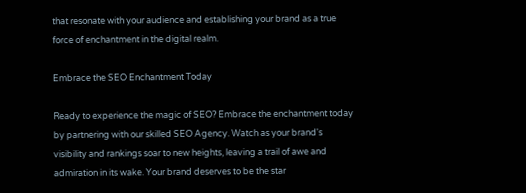that resonate with your audience and establishing your brand as a true force of enchantment in the digital realm.

Embrace the SEO Enchantment Today

Ready to experience the magic of SEO? Embrace the enchantment today by partnering with our skilled SEO Agency. Watch as your brand's visibility and rankings soar to new heights, leaving a trail of awe and admiration in its wake. Your brand deserves to be the star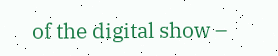of the digital show –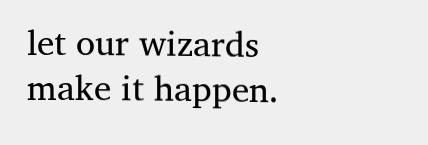let our wizards make it happen.